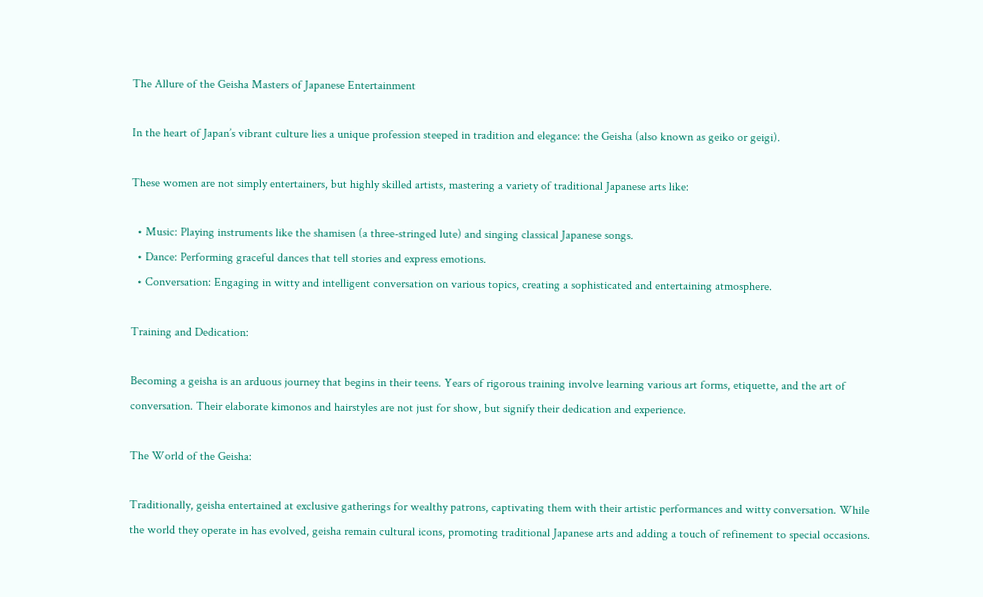The Allure of the Geisha Masters of Japanese Entertainment

In the heart of Japan’s vibrant culture lies a unique profession steeped in tradition and elegance: the Geisha (also known as geiko or geigi).

These women are not simply entertainers, but highly skilled artists, mastering a variety of traditional Japanese arts like:

  • Music: Playing instruments like the shamisen (a three-stringed lute) and singing classical Japanese songs.
  • Dance: Performing graceful dances that tell stories and express emotions.
  • Conversation: Engaging in witty and intelligent conversation on various topics, creating a sophisticated and entertaining atmosphere.

Training and Dedication:

Becoming a geisha is an arduous journey that begins in their teens. Years of rigorous training involve learning various art forms, etiquette, and the art of conversation. Their elaborate kimonos and hairstyles are not just for show, but signify their dedication and experience.

The World of the Geisha:

Traditionally, geisha entertained at exclusive gatherings for wealthy patrons, captivating them with their artistic performances and witty conversation. While the world they operate in has evolved, geisha remain cultural icons, promoting traditional Japanese arts and adding a touch of refinement to special occasions.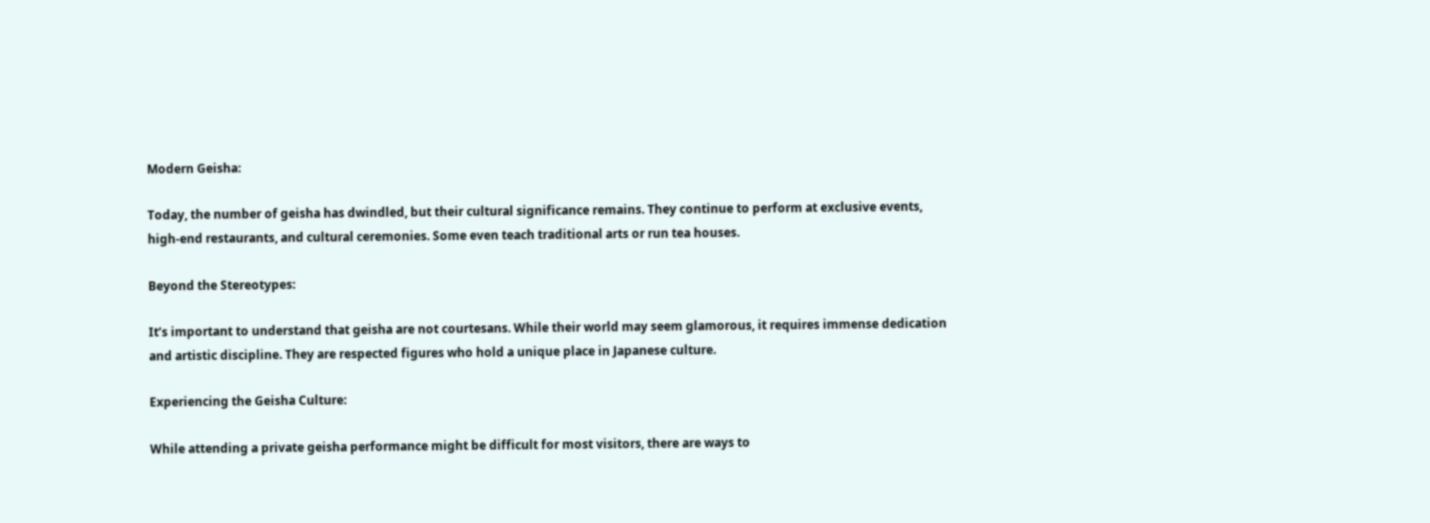Modern Geisha:

Today, the number of geisha has dwindled, but their cultural significance remains. They continue to perform at exclusive events, high-end restaurants, and cultural ceremonies. Some even teach traditional arts or run tea houses.

Beyond the Stereotypes:

It’s important to understand that geisha are not courtesans. While their world may seem glamorous, it requires immense dedication and artistic discipline. They are respected figures who hold a unique place in Japanese culture.

Experiencing the Geisha Culture:

While attending a private geisha performance might be difficult for most visitors, there are ways to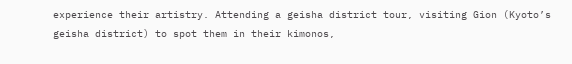experience their artistry. Attending a geisha district tour, visiting Gion (Kyoto’s geisha district) to spot them in their kimonos,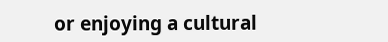or enjoying a cultural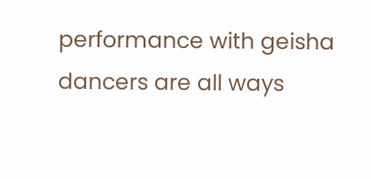performance with geisha dancers are all ways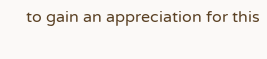to gain an appreciation for this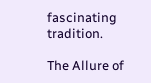fascinating tradition.

The Allure of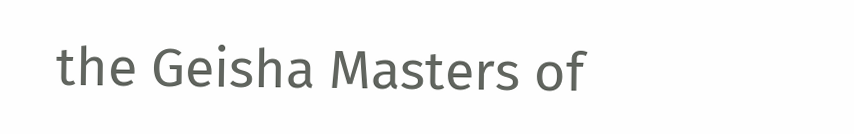the Geisha Masters of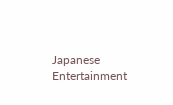Japanese Entertainment